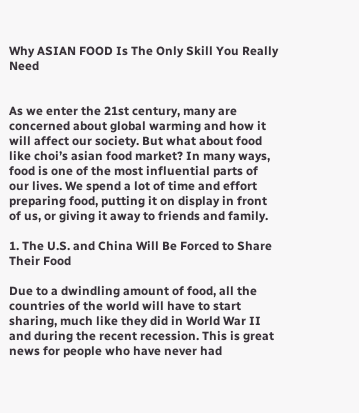Why ASIAN FOOD Is The Only Skill You Really Need


As we enter the 21st century, many are concerned about global warming and how it will affect our society. But what about food like choi’s asian food market? In many ways, food is one of the most influential parts of our lives. We spend a lot of time and effort preparing food, putting it on display in front of us, or giving it away to friends and family.

1. The U.S. and China Will Be Forced to Share Their Food

Due to a dwindling amount of food, all the countries of the world will have to start sharing, much like they did in World War II and during the recent recession. This is great news for people who have never had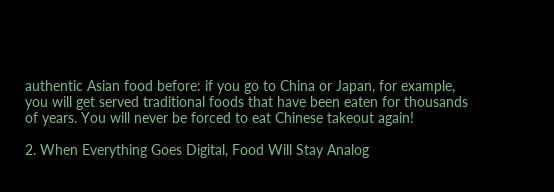authentic Asian food before: if you go to China or Japan, for example, you will get served traditional foods that have been eaten for thousands of years. You will never be forced to eat Chinese takeout again!

2. When Everything Goes Digital, Food Will Stay Analog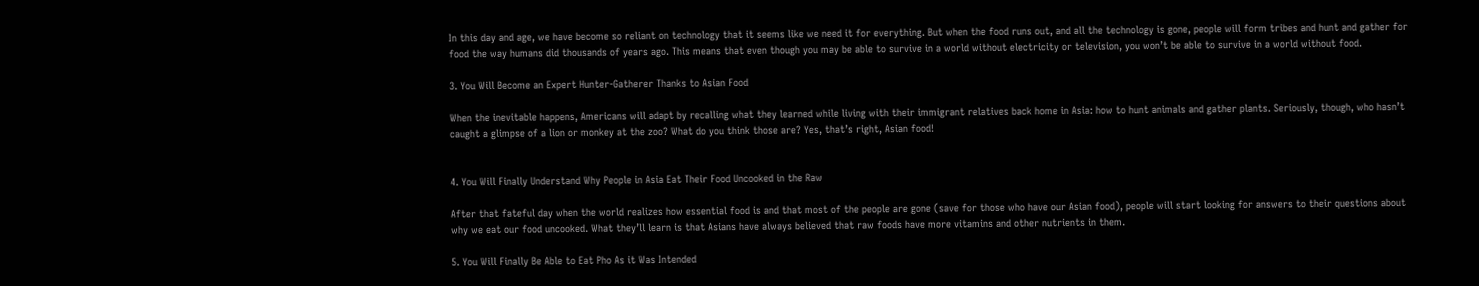In this day and age, we have become so reliant on technology that it seems like we need it for everything. But when the food runs out, and all the technology is gone, people will form tribes and hunt and gather for food the way humans did thousands of years ago. This means that even though you may be able to survive in a world without electricity or television, you won’t be able to survive in a world without food.

3. You Will Become an Expert Hunter-Gatherer Thanks to Asian Food

When the inevitable happens, Americans will adapt by recalling what they learned while living with their immigrant relatives back home in Asia: how to hunt animals and gather plants. Seriously, though, who hasn’t caught a glimpse of a lion or monkey at the zoo? What do you think those are? Yes, that’s right, Asian food!


4. You Will Finally Understand Why People in Asia Eat Their Food Uncooked in the Raw

After that fateful day when the world realizes how essential food is and that most of the people are gone (save for those who have our Asian food), people will start looking for answers to their questions about why we eat our food uncooked. What they’ll learn is that Asians have always believed that raw foods have more vitamins and other nutrients in them.

5. You Will Finally Be Able to Eat Pho As it Was Intended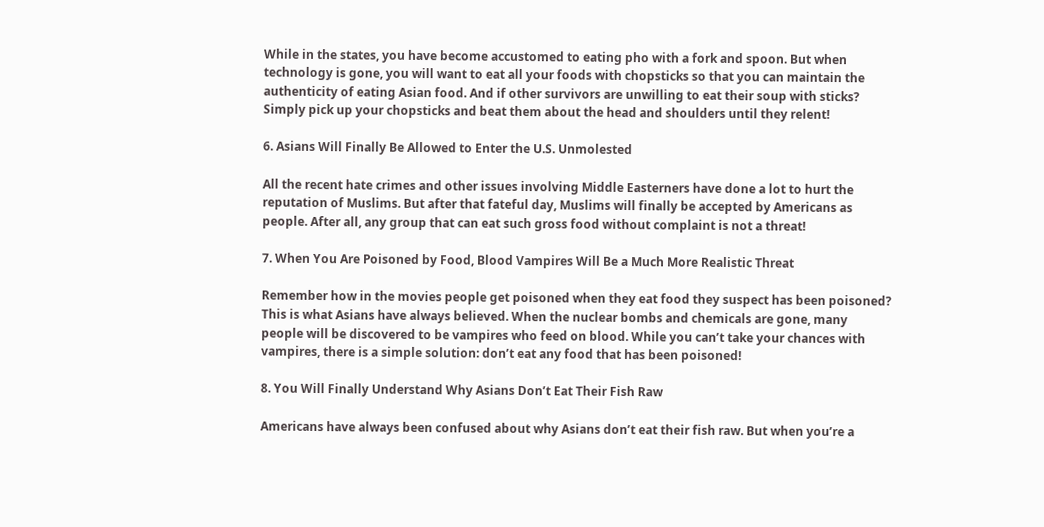While in the states, you have become accustomed to eating pho with a fork and spoon. But when technology is gone, you will want to eat all your foods with chopsticks so that you can maintain the authenticity of eating Asian food. And if other survivors are unwilling to eat their soup with sticks? Simply pick up your chopsticks and beat them about the head and shoulders until they relent!

6. Asians Will Finally Be Allowed to Enter the U.S. Unmolested

All the recent hate crimes and other issues involving Middle Easterners have done a lot to hurt the reputation of Muslims. But after that fateful day, Muslims will finally be accepted by Americans as people. After all, any group that can eat such gross food without complaint is not a threat!

7. When You Are Poisoned by Food, Blood Vampires Will Be a Much More Realistic Threat

Remember how in the movies people get poisoned when they eat food they suspect has been poisoned? This is what Asians have always believed. When the nuclear bombs and chemicals are gone, many people will be discovered to be vampires who feed on blood. While you can’t take your chances with vampires, there is a simple solution: don’t eat any food that has been poisoned!

8. You Will Finally Understand Why Asians Don’t Eat Their Fish Raw

Americans have always been confused about why Asians don’t eat their fish raw. But when you’re a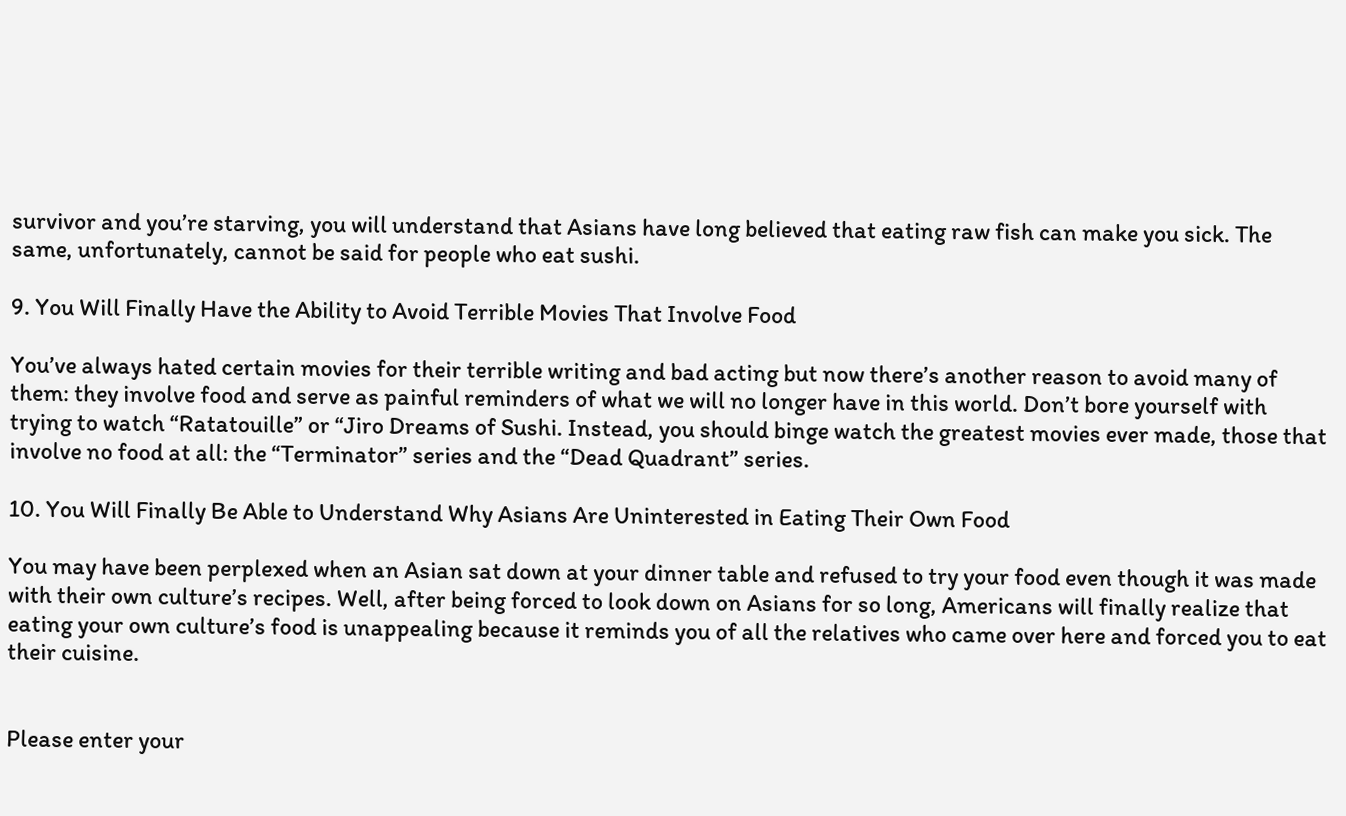survivor and you’re starving, you will understand that Asians have long believed that eating raw fish can make you sick. The same, unfortunately, cannot be said for people who eat sushi.

9. You Will Finally Have the Ability to Avoid Terrible Movies That Involve Food

You’ve always hated certain movies for their terrible writing and bad acting but now there’s another reason to avoid many of them: they involve food and serve as painful reminders of what we will no longer have in this world. Don’t bore yourself with trying to watch “Ratatouille” or “Jiro Dreams of Sushi. Instead, you should binge watch the greatest movies ever made, those that involve no food at all: the “Terminator” series and the “Dead Quadrant” series.

10. You Will Finally Be Able to Understand Why Asians Are Uninterested in Eating Their Own Food

You may have been perplexed when an Asian sat down at your dinner table and refused to try your food even though it was made with their own culture’s recipes. Well, after being forced to look down on Asians for so long, Americans will finally realize that eating your own culture’s food is unappealing because it reminds you of all the relatives who came over here and forced you to eat their cuisine.


Please enter your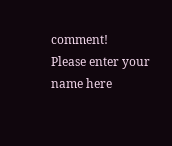comment!
Please enter your name here